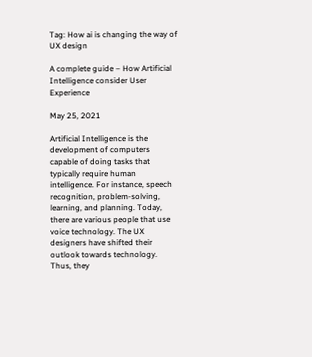Tag: How ai is changing the way of UX design

A complete guide – How Artificial Intelligence consider User Experience

May 25, 2021

Artificial Intelligence is the development of computers capable of doing tasks that typically require human intelligence. For instance, speech recognition, problem-solving, learning, and planning. Today, there are various people that use voice technology. The UX designers have shifted their outlook towards technology. Thus, they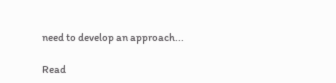need to develop an approach...

Read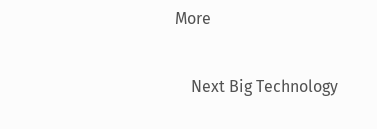More

    Next Big Technology